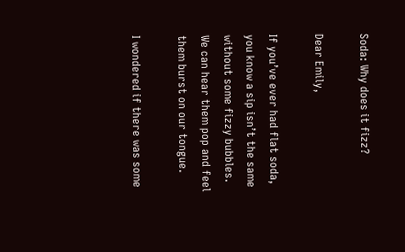Soda: Why does it fizz?

Dear Emily,

If you’ve ever had flat soda, you know a sip isn’t the same without some fizzy bubbles. We can hear them pop and feel them burst on our tongue.

I wondered if there was some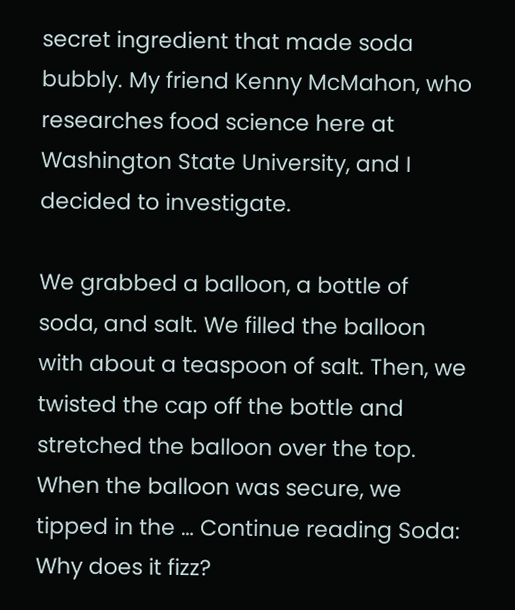secret ingredient that made soda bubbly. My friend Kenny McMahon, who researches food science here at Washington State University, and I decided to investigate.

We grabbed a balloon, a bottle of soda, and salt. We filled the balloon with about a teaspoon of salt. Then, we twisted the cap off the bottle and stretched the balloon over the top. When the balloon was secure, we tipped in the … Continue reading Soda: Why does it fizz?